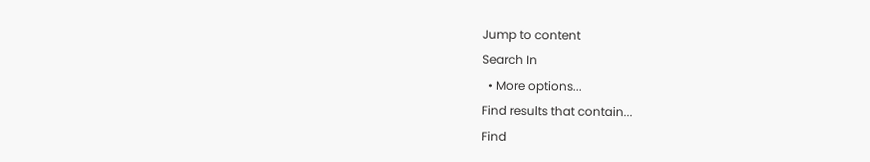Jump to content
Search In
  • More options...
Find results that contain...
Find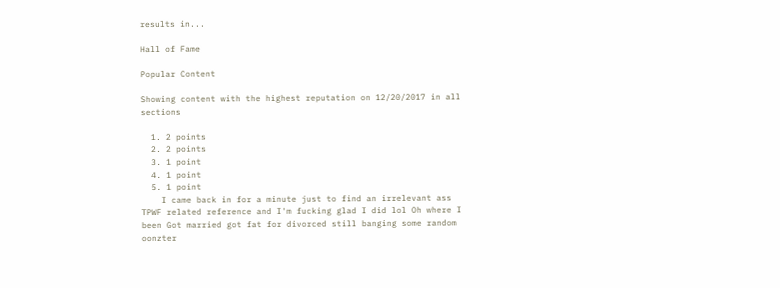results in...

Hall of Fame

Popular Content

Showing content with the highest reputation on 12/20/2017 in all sections

  1. 2 points
  2. 2 points
  3. 1 point
  4. 1 point
  5. 1 point
    I came back in for a minute just to find an irrelevant ass TPWF related reference and I'm fucking glad I did lol Oh where I been Got married got fat for divorced still banging some random oonzter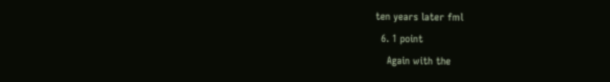ten years later fml
  6. 1 point
    Again with the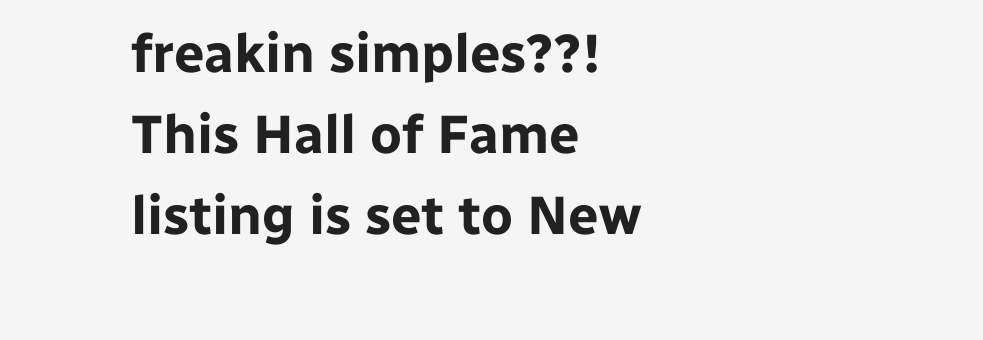freakin simples??!
This Hall of Fame listing is set to New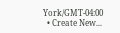York/GMT-04:00
  • Create New...